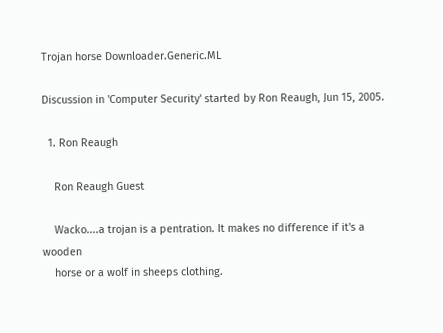Trojan horse Downloader.Generic.ML

Discussion in 'Computer Security' started by Ron Reaugh, Jun 15, 2005.

  1. Ron Reaugh

    Ron Reaugh Guest

    Wacko....a trojan is a pentration. It makes no difference if it's a wooden
    horse or a wolf in sheeps clothing.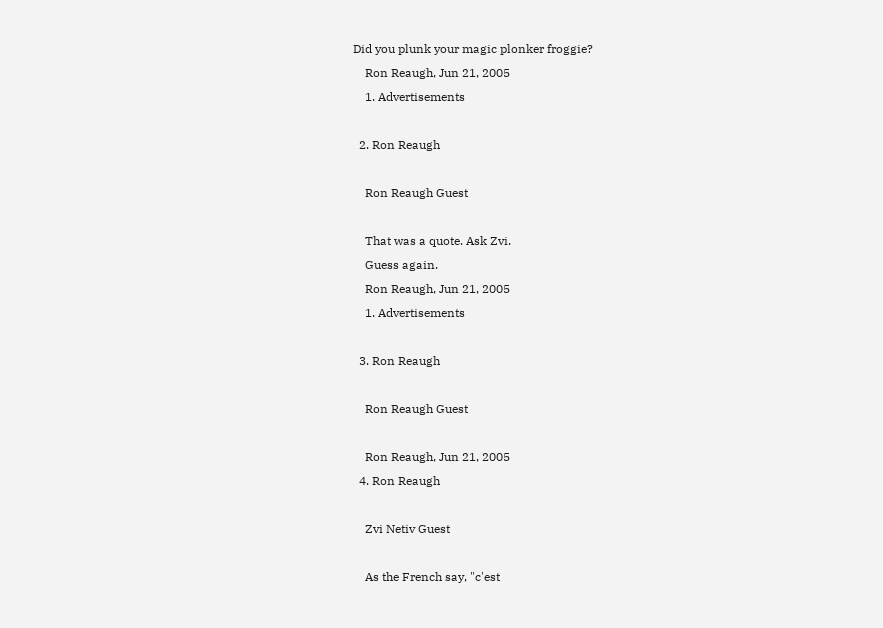Did you plunk your magic plonker froggie?
    Ron Reaugh, Jun 21, 2005
    1. Advertisements

  2. Ron Reaugh

    Ron Reaugh Guest

    That was a quote. Ask Zvi.
    Guess again.
    Ron Reaugh, Jun 21, 2005
    1. Advertisements

  3. Ron Reaugh

    Ron Reaugh Guest

    Ron Reaugh, Jun 21, 2005
  4. Ron Reaugh

    Zvi Netiv Guest

    As the French say, "c'est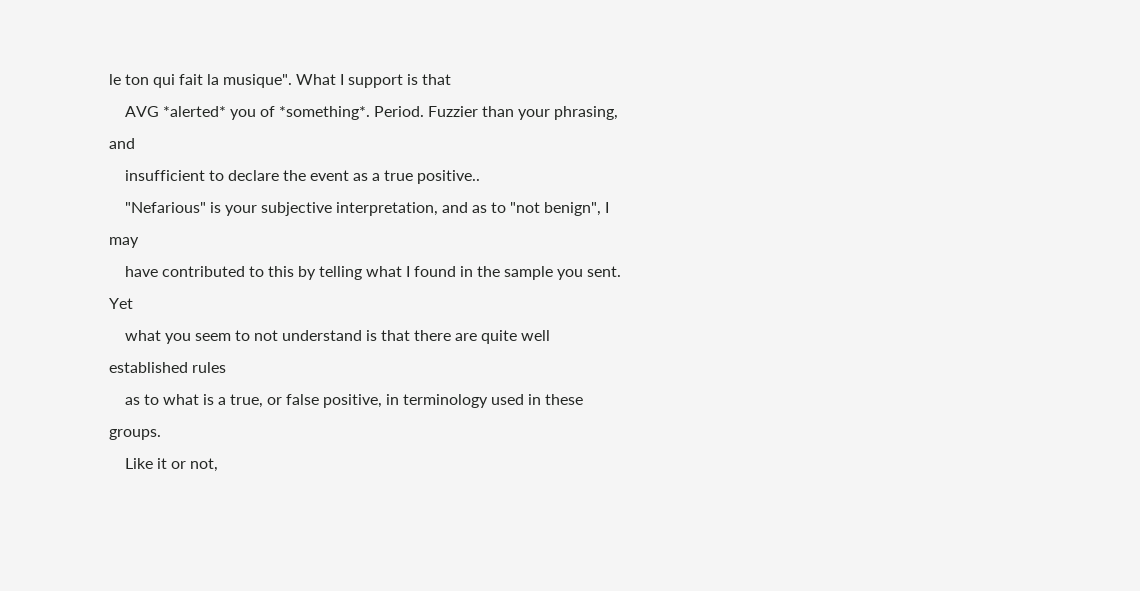le ton qui fait la musique". What I support is that
    AVG *alerted* you of *something*. Period. Fuzzier than your phrasing, and
    insufficient to declare the event as a true positive..
    "Nefarious" is your subjective interpretation, and as to "not benign", I may
    have contributed to this by telling what I found in the sample you sent. Yet
    what you seem to not understand is that there are quite well established rules
    as to what is a true, or false positive, in terminology used in these groups.
    Like it or not,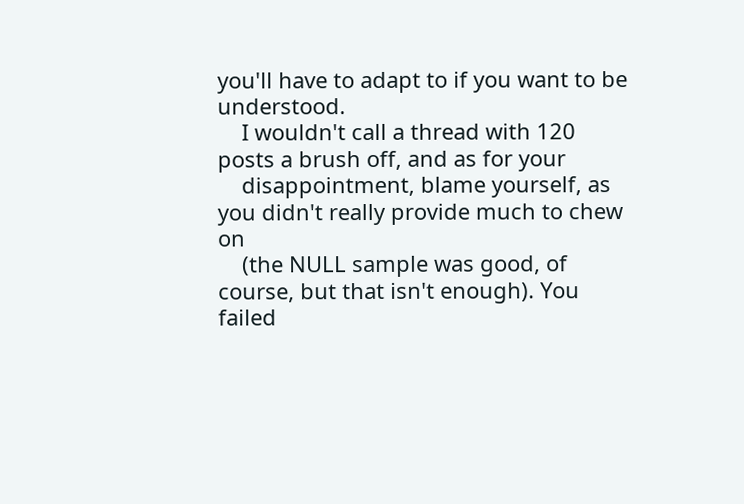you'll have to adapt to if you want to be understood.
    I wouldn't call a thread with 120 posts a brush off, and as for your
    disappointment, blame yourself, as you didn't really provide much to chew on
    (the NULL sample was good, of course, but that isn't enough). You failed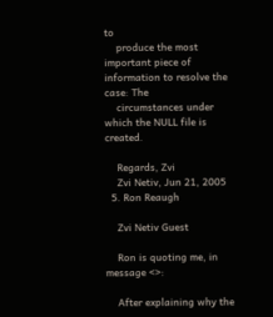to
    produce the most important piece of information to resolve the case: The
    circumstances under which the NULL file is created.

    Regards, Zvi
    Zvi Netiv, Jun 21, 2005
  5. Ron Reaugh

    Zvi Netiv Guest

    Ron is quoting me, in message <>:

    After explaining why the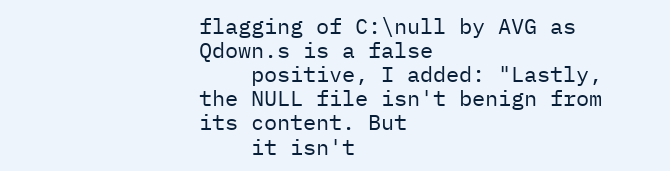flagging of C:\null by AVG as Qdown.s is a false
    positive, I added: "Lastly, the NULL file isn't benign from its content. But
    it isn't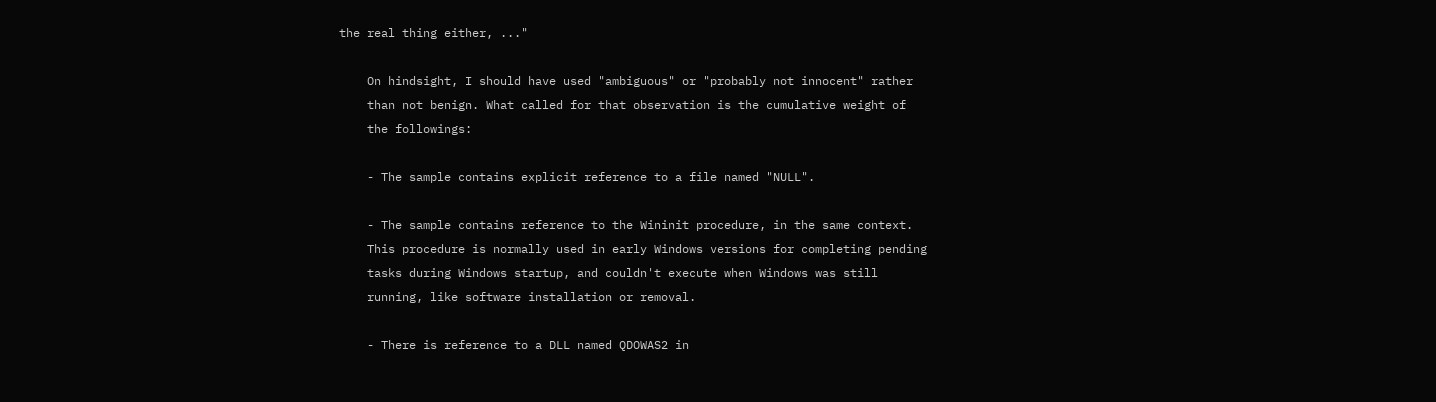the real thing either, ..."

    On hindsight, I should have used "ambiguous" or "probably not innocent" rather
    than not benign. What called for that observation is the cumulative weight of
    the followings:

    - The sample contains explicit reference to a file named "NULL".

    - The sample contains reference to the Wininit procedure, in the same context.
    This procedure is normally used in early Windows versions for completing pending
    tasks during Windows startup, and couldn't execute when Windows was still
    running, like software installation or removal.

    - There is reference to a DLL named QDOWAS2 in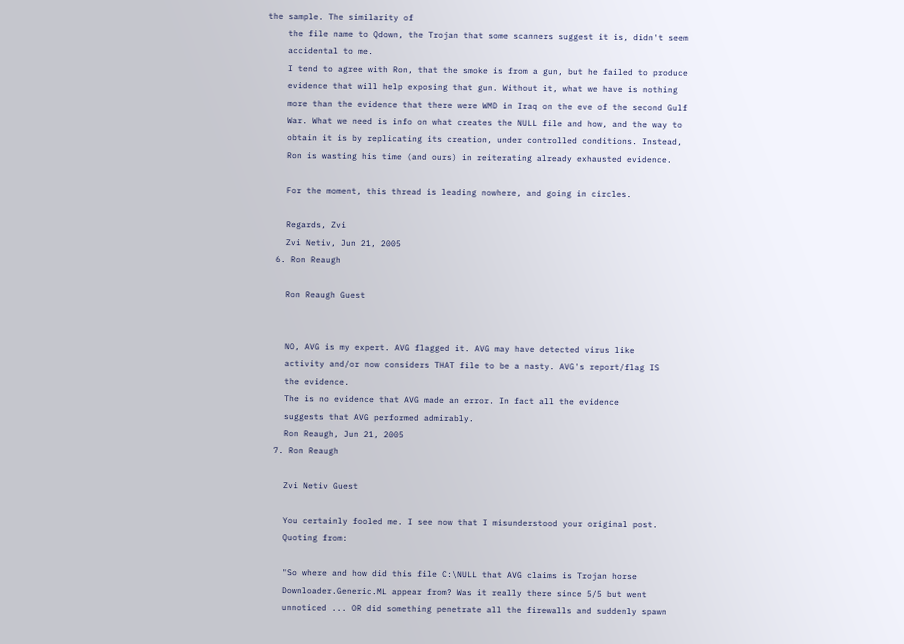the sample. The similarity of
    the file name to Qdown, the Trojan that some scanners suggest it is, didn't seem
    accidental to me.
    I tend to agree with Ron, that the smoke is from a gun, but he failed to produce
    evidence that will help exposing that gun. Without it, what we have is nothing
    more than the evidence that there were WMD in Iraq on the eve of the second Gulf
    War. What we need is info on what creates the NULL file and how, and the way to
    obtain it is by replicating its creation, under controlled conditions. Instead,
    Ron is wasting his time (and ours) in reiterating already exhausted evidence.

    For the moment, this thread is leading nowhere, and going in circles.

    Regards, Zvi
    Zvi Netiv, Jun 21, 2005
  6. Ron Reaugh

    Ron Reaugh Guest


    NO, AVG is my expert. AVG flagged it. AVG may have detected virus like
    activity and/or now considers THAT file to be a nasty. AVG's report/flag IS
    the evidence.
    The is no evidence that AVG made an error. In fact all the evidence
    suggests that AVG performed admirably.
    Ron Reaugh, Jun 21, 2005
  7. Ron Reaugh

    Zvi Netiv Guest

    You certainly fooled me. I see now that I misunderstood your original post.
    Quoting from:

    "So where and how did this file C:\NULL that AVG claims is Trojan horse
    Downloader.Generic.ML appear from? Was it really there since 5/5 but went
    unnoticed ... OR did something penetrate all the firewalls and suddenly spawn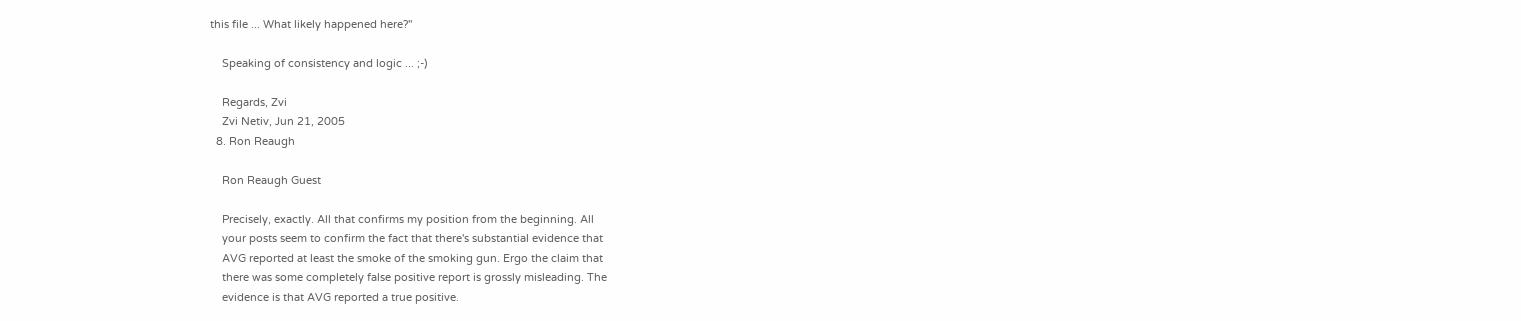this file ... What likely happened here?"

    Speaking of consistency and logic ... ;-)

    Regards, Zvi
    Zvi Netiv, Jun 21, 2005
  8. Ron Reaugh

    Ron Reaugh Guest

    Precisely, exactly. All that confirms my position from the beginning. All
    your posts seem to confirm the fact that there's substantial evidence that
    AVG reported at least the smoke of the smoking gun. Ergo the claim that
    there was some completely false positive report is grossly misleading. The
    evidence is that AVG reported a true positive.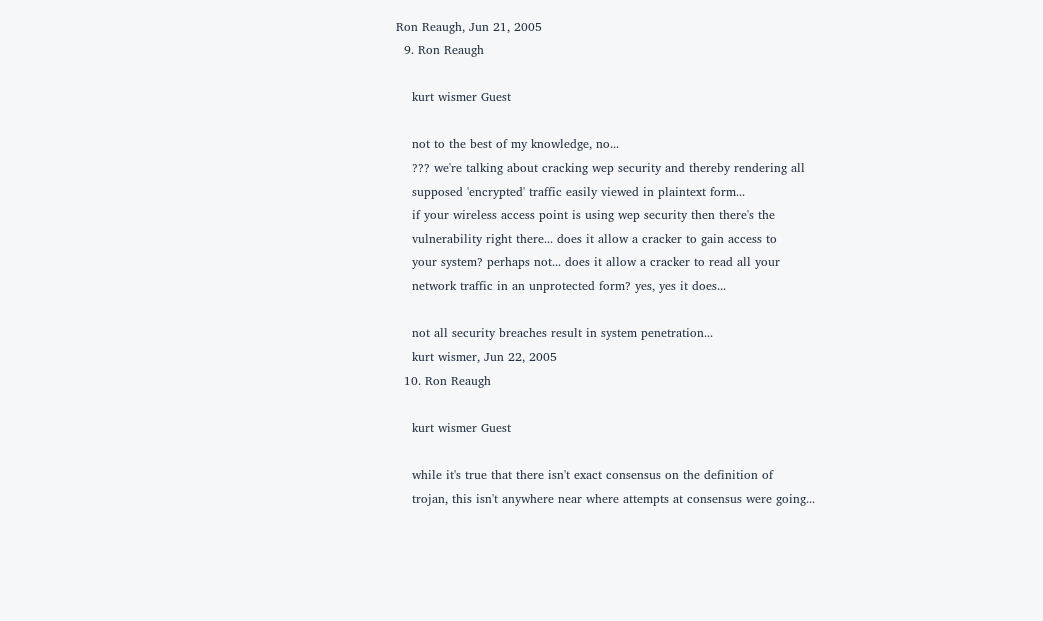Ron Reaugh, Jun 21, 2005
  9. Ron Reaugh

    kurt wismer Guest

    not to the best of my knowledge, no...
    ??? we're talking about cracking wep security and thereby rendering all
    supposed 'encrypted' traffic easily viewed in plaintext form...
    if your wireless access point is using wep security then there's the
    vulnerability right there... does it allow a cracker to gain access to
    your system? perhaps not... does it allow a cracker to read all your
    network traffic in an unprotected form? yes, yes it does...

    not all security breaches result in system penetration...
    kurt wismer, Jun 22, 2005
  10. Ron Reaugh

    kurt wismer Guest

    while it's true that there isn't exact consensus on the definition of
    trojan, this isn't anywhere near where attempts at consensus were going...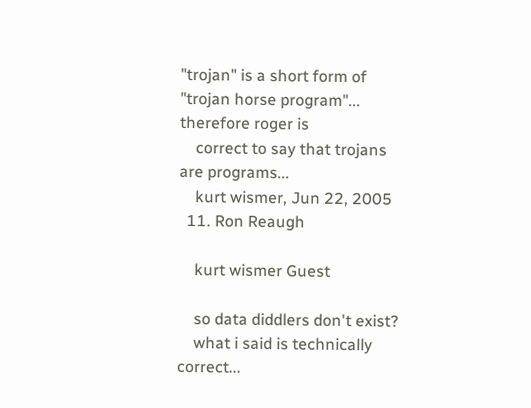"trojan" is a short form of "trojan horse program"... therefore roger is
    correct to say that trojans are programs...
    kurt wismer, Jun 22, 2005
  11. Ron Reaugh

    kurt wismer Guest

    so data diddlers don't exist?
    what i said is technically correct...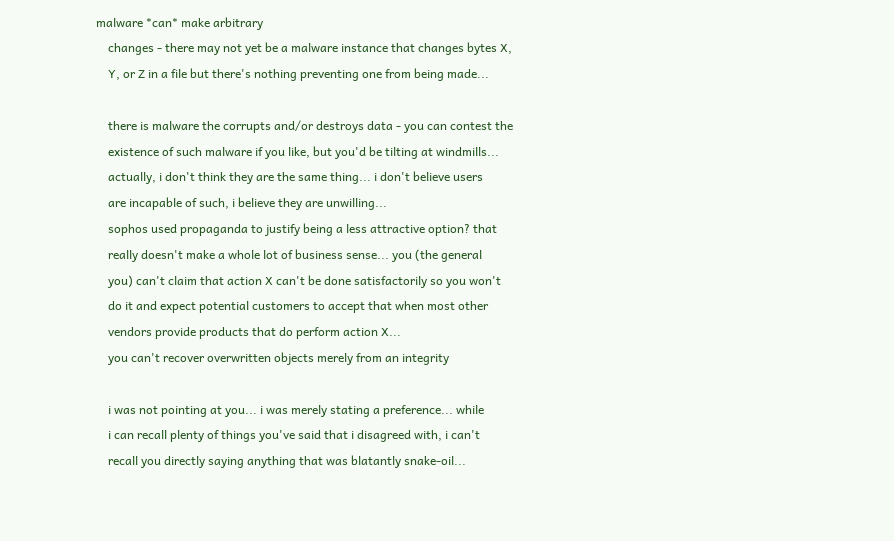malware *can* make arbitrary
    changes - there may not yet be a malware instance that changes bytes X,
    Y, or Z in a file but there's nothing preventing one from being made...

    there is malware the corrupts and/or destroys data - you can contest the
    existence of such malware if you like, but you'd be tilting at windmills...
    actually, i don't think they are the same thing... i don't believe users
    are incapable of such, i believe they are unwilling...
    sophos used propaganda to justify being a less attractive option? that
    really doesn't make a whole lot of business sense... you (the general
    you) can't claim that action X can't be done satisfactorily so you won't
    do it and expect potential customers to accept that when most other
    vendors provide products that do perform action X...
    you can't recover overwritten objects merely from an integrity

    i was not pointing at you... i was merely stating a preference... while
    i can recall plenty of things you've said that i disagreed with, i can't
    recall you directly saying anything that was blatantly snake-oil...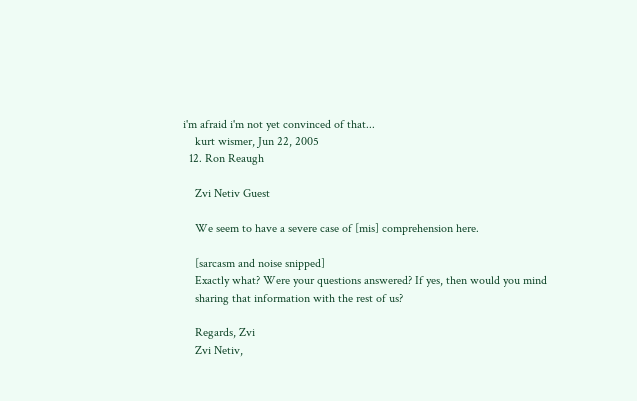i'm afraid i'm not yet convinced of that...
    kurt wismer, Jun 22, 2005
  12. Ron Reaugh

    Zvi Netiv Guest

    We seem to have a severe case of [mis] comprehension here.

    [sarcasm and noise snipped]
    Exactly what? Were your questions answered? If yes, then would you mind
    sharing that information with the rest of us?

    Regards, Zvi
    Zvi Netiv,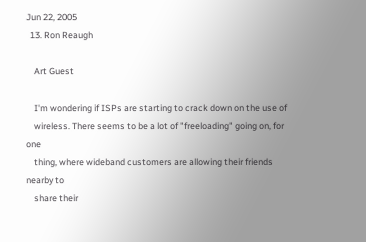Jun 22, 2005
  13. Ron Reaugh

    Art Guest

    I'm wondering if ISPs are starting to crack down on the use of
    wireless. There seems to be a lot of "freeloading" going on, for one
    thing, where wideband customers are allowing their friends nearby to
    share their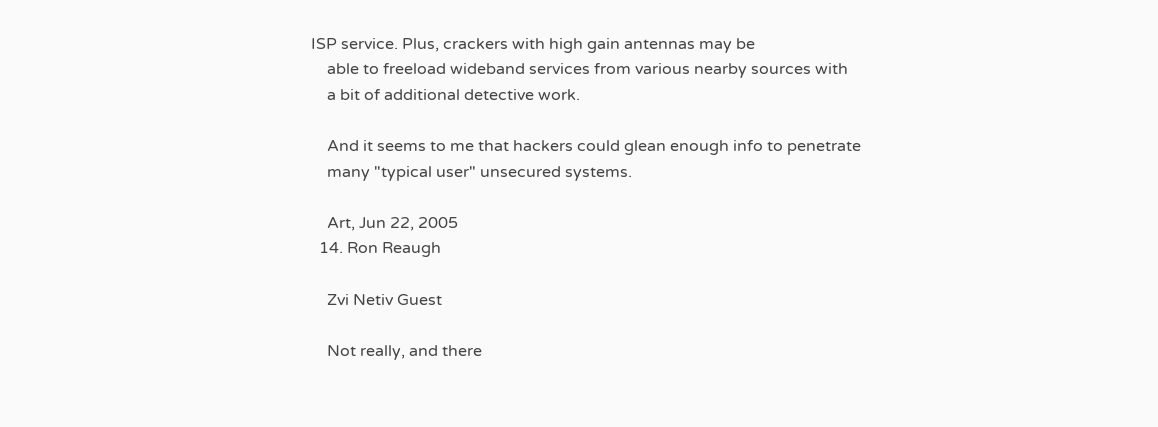ISP service. Plus, crackers with high gain antennas may be
    able to freeload wideband services from various nearby sources with
    a bit of additional detective work.

    And it seems to me that hackers could glean enough info to penetrate
    many "typical user" unsecured systems.

    Art, Jun 22, 2005
  14. Ron Reaugh

    Zvi Netiv Guest

    Not really, and there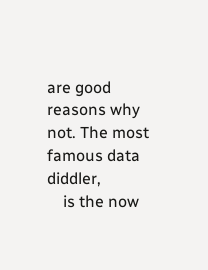are good reasons why not. The most famous data diddler,
    is the now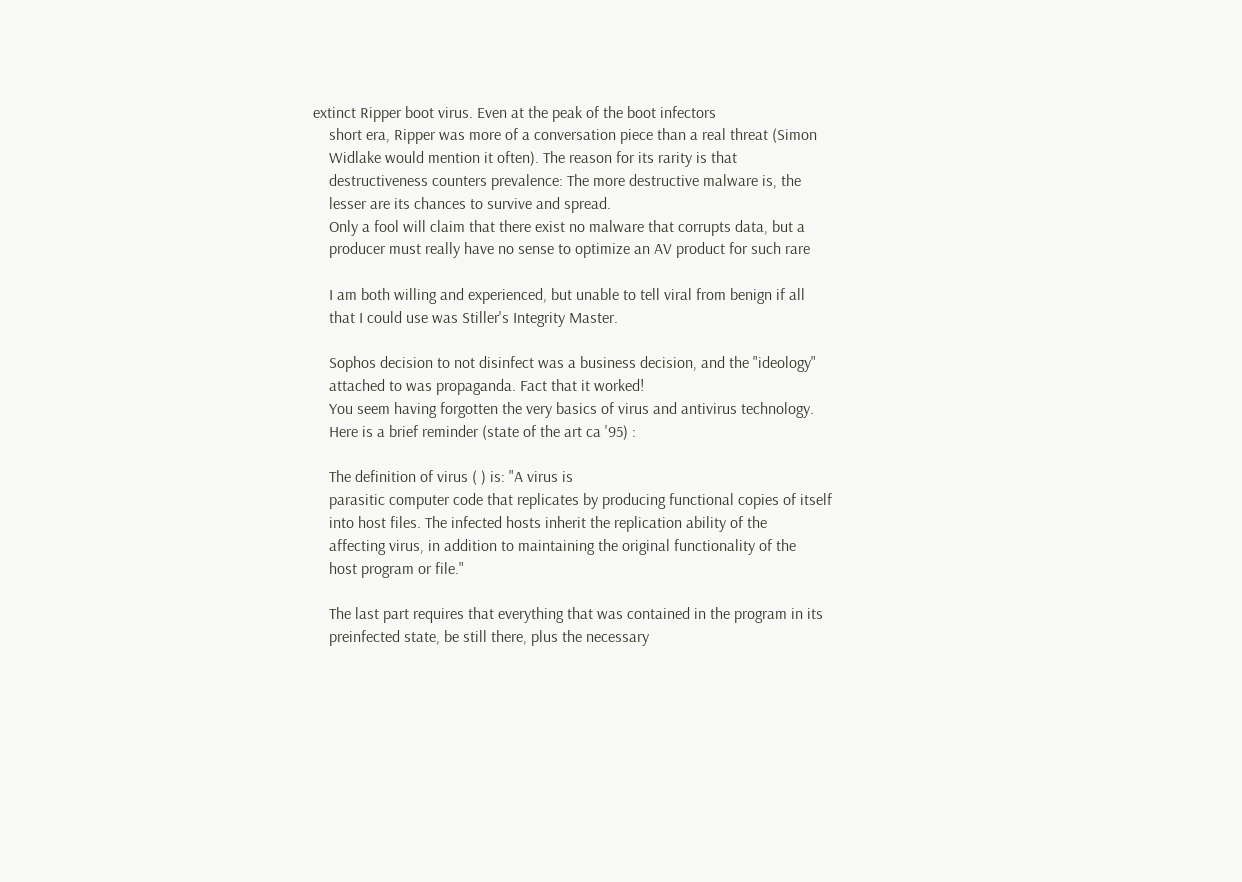extinct Ripper boot virus. Even at the peak of the boot infectors
    short era, Ripper was more of a conversation piece than a real threat (Simon
    Widlake would mention it often). The reason for its rarity is that
    destructiveness counters prevalence: The more destructive malware is, the
    lesser are its chances to survive and spread.
    Only a fool will claim that there exist no malware that corrupts data, but a
    producer must really have no sense to optimize an AV product for such rare

    I am both willing and experienced, but unable to tell viral from benign if all
    that I could use was Stiller's Integrity Master.

    Sophos decision to not disinfect was a business decision, and the "ideology"
    attached to was propaganda. Fact that it worked!
    You seem having forgotten the very basics of virus and antivirus technology.
    Here is a brief reminder (state of the art ca '95) :

    The definition of virus ( ) is: "A virus is
    parasitic computer code that replicates by producing functional copies of itself
    into host files. The infected hosts inherit the replication ability of the
    affecting virus, in addition to maintaining the original functionality of the
    host program or file."

    The last part requires that everything that was contained in the program in its
    preinfected state, be still there, plus the necessary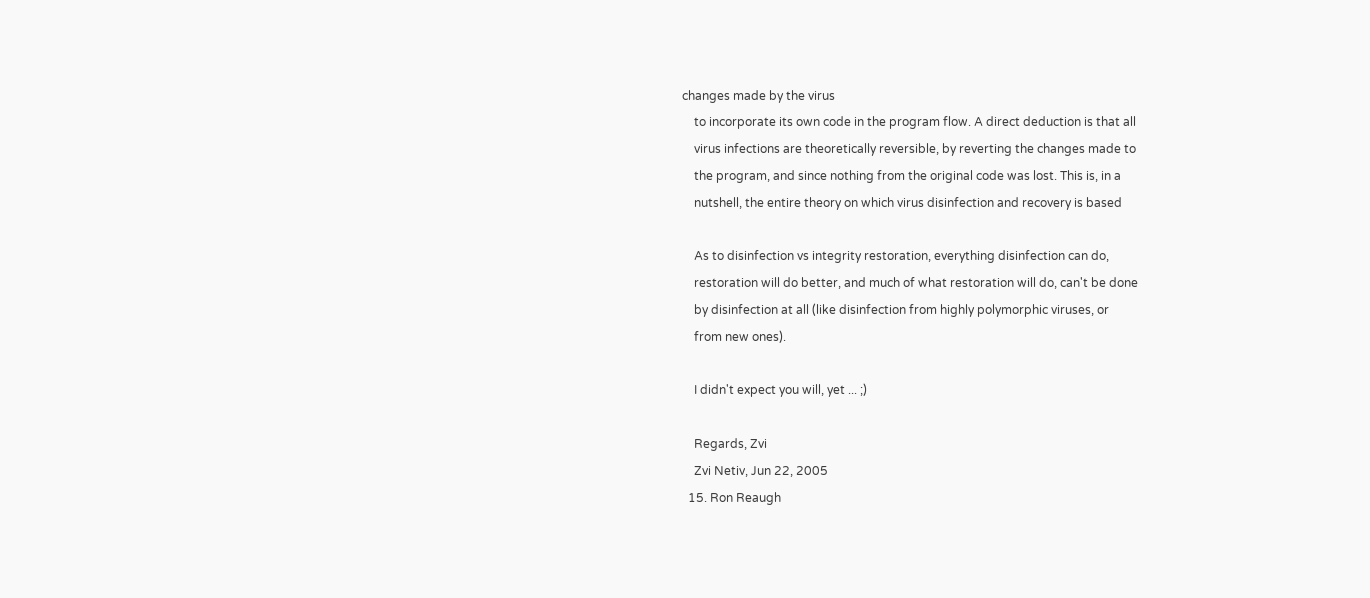changes made by the virus
    to incorporate its own code in the program flow. A direct deduction is that all
    virus infections are theoretically reversible, by reverting the changes made to
    the program, and since nothing from the original code was lost. This is, in a
    nutshell, the entire theory on which virus disinfection and recovery is based

    As to disinfection vs integrity restoration, everything disinfection can do,
    restoration will do better, and much of what restoration will do, can't be done
    by disinfection at all (like disinfection from highly polymorphic viruses, or
    from new ones).

    I didn't expect you will, yet ... ;)

    Regards, Zvi
    Zvi Netiv, Jun 22, 2005
  15. Ron Reaugh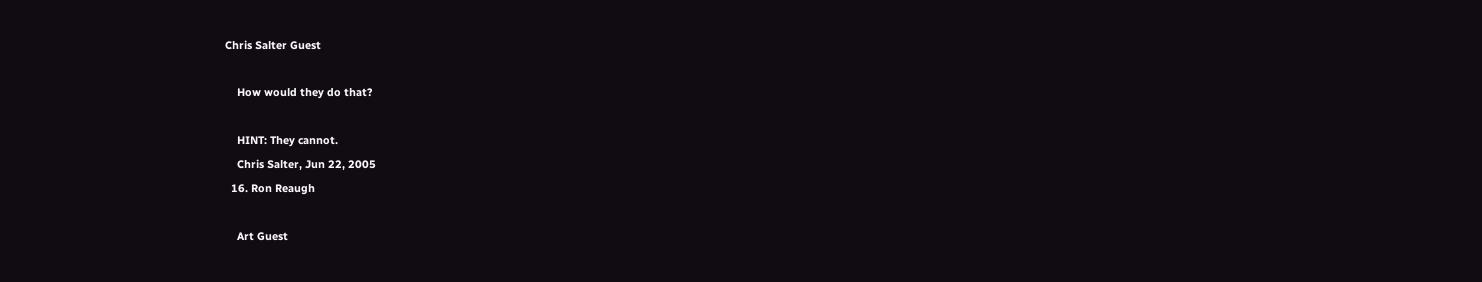Chris Salter Guest

    How would they do that?

    HINT: They cannot.
    Chris Salter, Jun 22, 2005
  16. Ron Reaugh

    Art Guest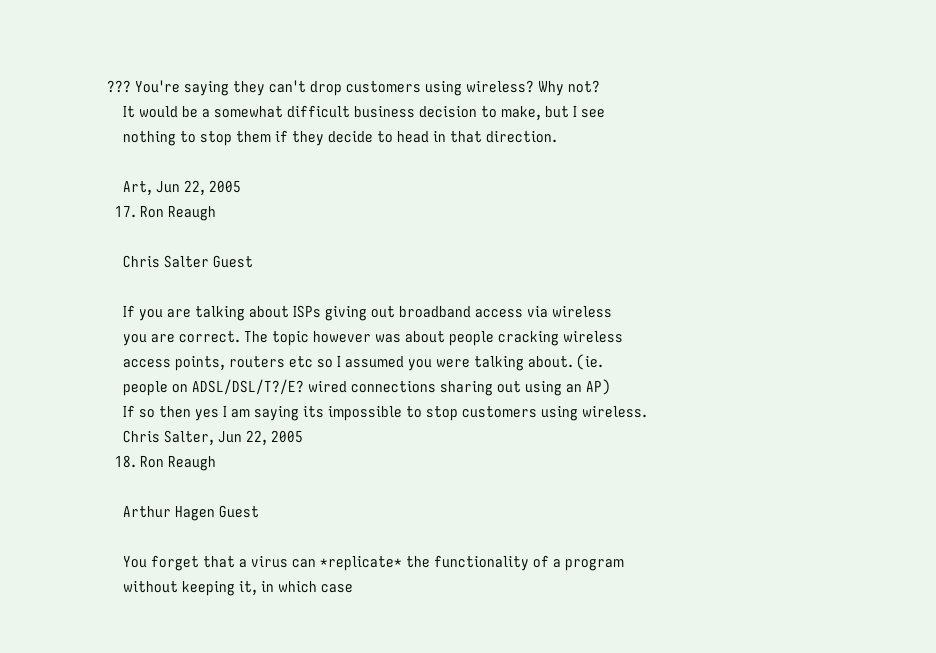??? You're saying they can't drop customers using wireless? Why not?
    It would be a somewhat difficult business decision to make, but I see
    nothing to stop them if they decide to head in that direction.

    Art, Jun 22, 2005
  17. Ron Reaugh

    Chris Salter Guest

    If you are talking about ISPs giving out broadband access via wireless
    you are correct. The topic however was about people cracking wireless
    access points, routers etc so I assumed you were talking about. (ie.
    people on ADSL/DSL/T?/E? wired connections sharing out using an AP)
    If so then yes I am saying its impossible to stop customers using wireless.
    Chris Salter, Jun 22, 2005
  18. Ron Reaugh

    Arthur Hagen Guest

    You forget that a virus can *replicate* the functionality of a program
    without keeping it, in which case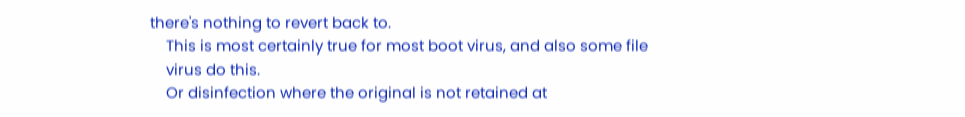there's nothing to revert back to.
    This is most certainly true for most boot virus, and also some file
    virus do this.
    Or disinfection where the original is not retained at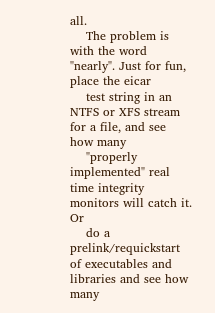all.
    The problem is with the word "nearly". Just for fun, place the eicar
    test string in an NTFS or XFS stream for a file, and see how many
    "properly implemented" real time integrity monitors will catch it. Or
    do a prelink/requickstart of executables and libraries and see how many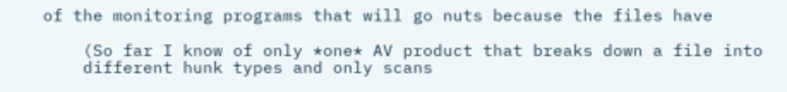of the monitoring programs that will go nuts because the files have

    (So far I know of only *one* AV product that breaks down a file into
    different hunk types and only scans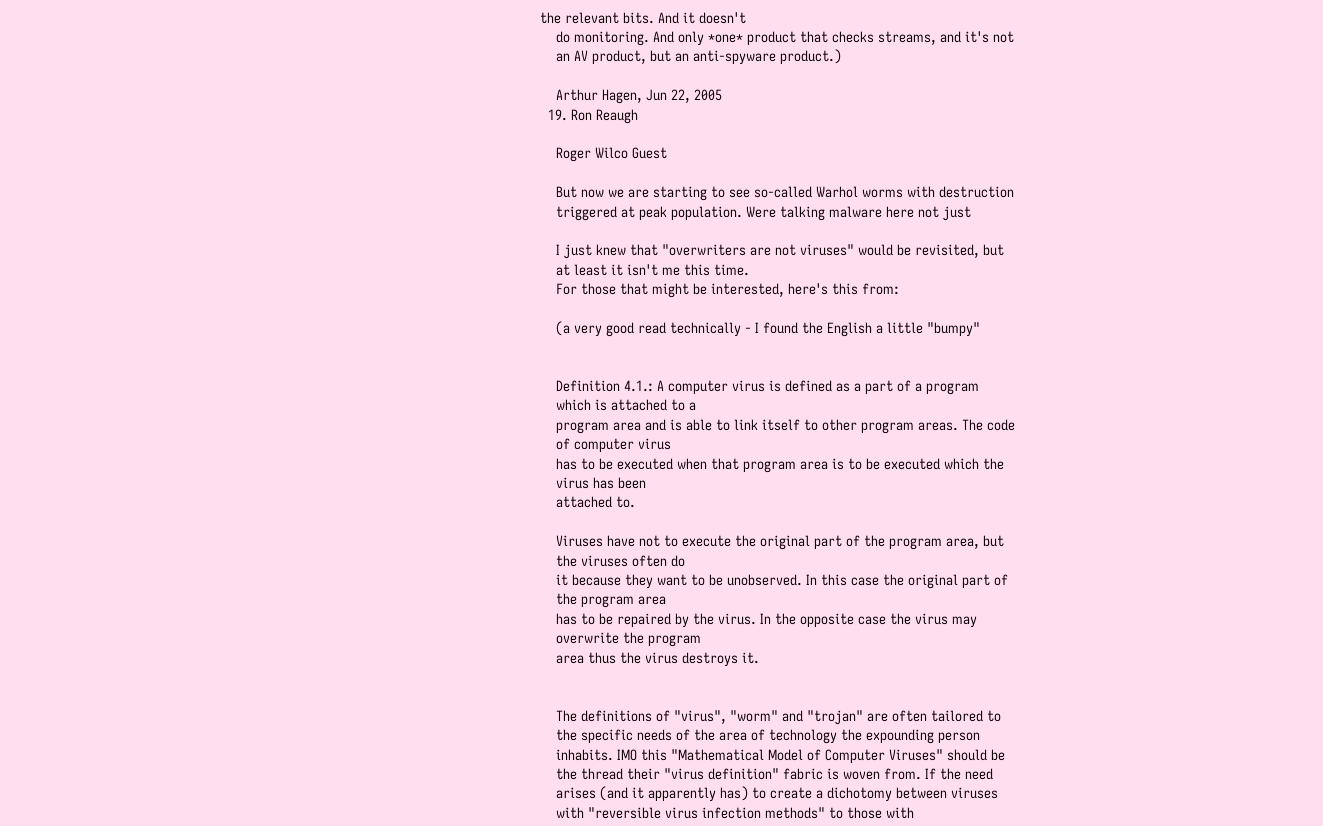the relevant bits. And it doesn't
    do monitoring. And only *one* product that checks streams, and it's not
    an AV product, but an anti-spyware product.)

    Arthur Hagen, Jun 22, 2005
  19. Ron Reaugh

    Roger Wilco Guest

    But now we are starting to see so-called Warhol worms with destruction
    triggered at peak population. Were talking malware here not just

    I just knew that "overwriters are not viruses" would be revisited, but
    at least it isn't me this time.
    For those that might be interested, here's this from:

    (a very good read technically - I found the English a little "bumpy"


    Definition 4.1.: A computer virus is defined as a part of a program
    which is attached to a
    program area and is able to link itself to other program areas. The code
    of computer virus
    has to be executed when that program area is to be executed which the
    virus has been
    attached to.

    Viruses have not to execute the original part of the program area, but
    the viruses often do
    it because they want to be unobserved. In this case the original part of
    the program area
    has to be repaired by the virus. In the opposite case the virus may
    overwrite the program
    area thus the virus destroys it.


    The definitions of "virus", "worm" and "trojan" are often tailored to
    the specific needs of the area of technology the expounding person
    inhabits. IMO this "Mathematical Model of Computer Viruses" should be
    the thread their "virus definition" fabric is woven from. If the need
    arises (and it apparently has) to create a dichotomy between viruses
    with "reversible virus infection methods" to those with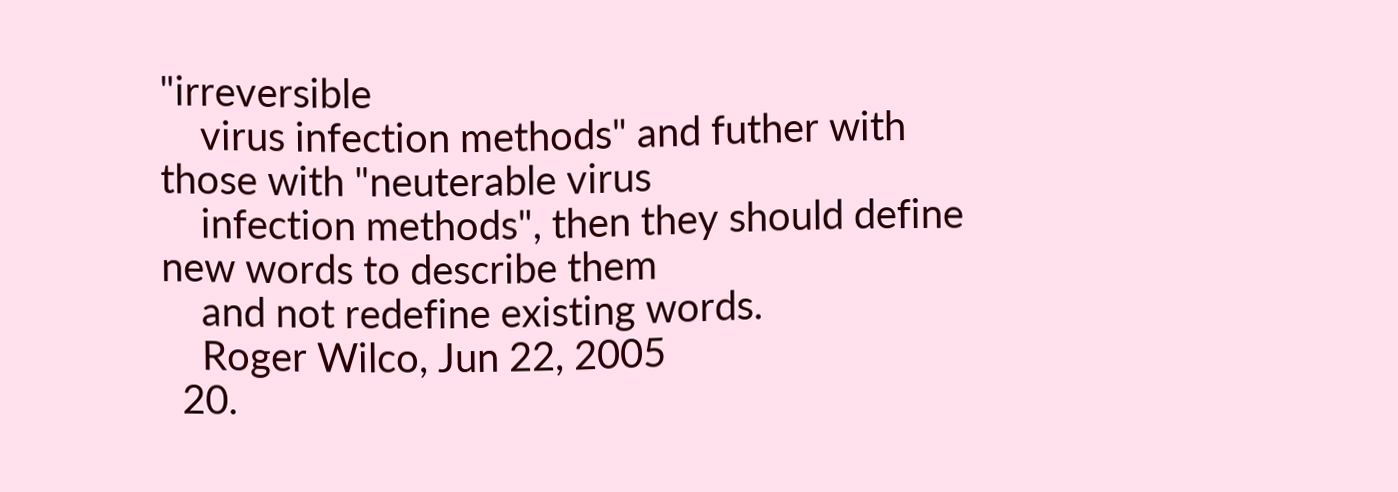"irreversible
    virus infection methods" and futher with those with "neuterable virus
    infection methods", then they should define new words to describe them
    and not redefine existing words.
    Roger Wilco, Jun 22, 2005
  20.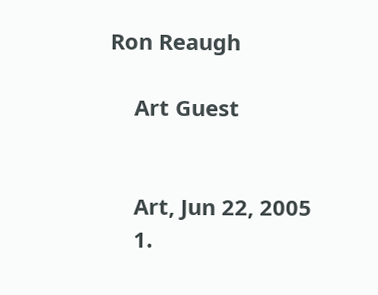Ron Reaugh

    Art Guest


    Art, Jun 22, 2005
    1.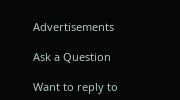Advertisements

Ask a Question

Want to reply to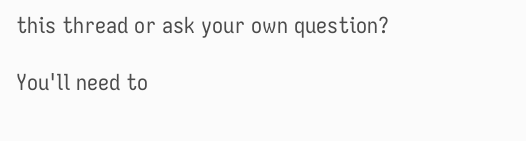this thread or ask your own question?

You'll need to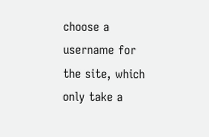choose a username for the site, which only take a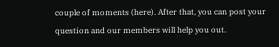couple of moments (here). After that, you can post your question and our members will help you out.